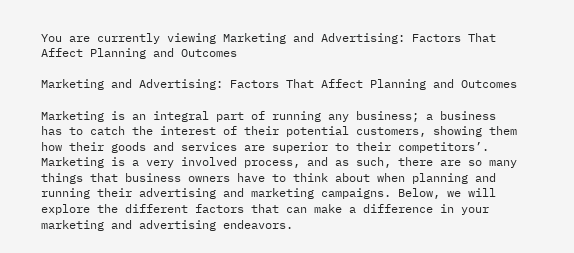You are currently viewing Marketing and Advertising: Factors That Affect Planning and Outcomes

Marketing and Advertising: Factors That Affect Planning and Outcomes

Marketing is an integral part of running any business; a business has to catch the interest of their potential customers, showing them how their goods and services are superior to their competitors’. Marketing is a very involved process, and as such, there are so many things that business owners have to think about when planning and running their advertising and marketing campaigns. Below, we will explore the different factors that can make a difference in your marketing and advertising endeavors.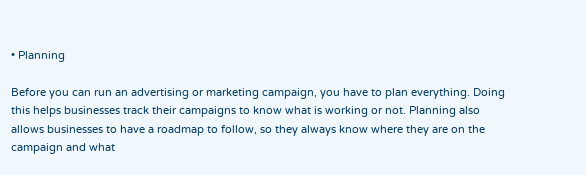• Planning

Before you can run an advertising or marketing campaign, you have to plan everything. Doing this helps businesses track their campaigns to know what is working or not. Planning also allows businesses to have a roadmap to follow, so they always know where they are on the campaign and what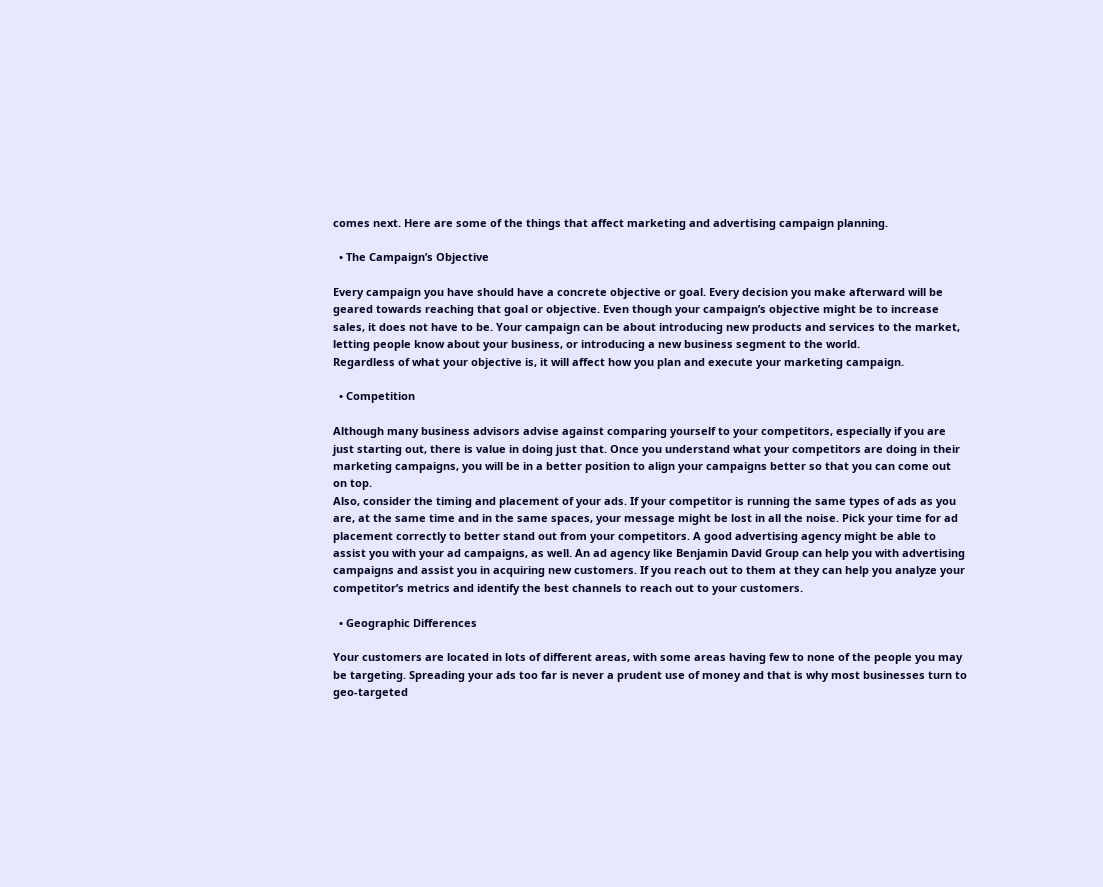comes next. Here are some of the things that affect marketing and advertising campaign planning.

  • The Campaign’s Objective

Every campaign you have should have a concrete objective or goal. Every decision you make afterward will be geared towards reaching that goal or objective. Even though your campaign’s objective might be to increase sales, it does not have to be. Your campaign can be about introducing new products and services to the market, letting people know about your business, or introducing a new business segment to the world.
Regardless of what your objective is, it will affect how you plan and execute your marketing campaign.

  • Competition

Although many business advisors advise against comparing yourself to your competitors, especially if you are just starting out, there is value in doing just that. Once you understand what your competitors are doing in their marketing campaigns, you will be in a better position to align your campaigns better so that you can come out on top.
Also, consider the timing and placement of your ads. If your competitor is running the same types of ads as you are, at the same time and in the same spaces, your message might be lost in all the noise. Pick your time for ad placement correctly to better stand out from your competitors. A good advertising agency might be able to assist you with your ad campaigns, as well. An ad agency like Benjamin David Group can help you with advertising campaigns and assist you in acquiring new customers. If you reach out to them at they can help you analyze your competitor’s metrics and identify the best channels to reach out to your customers.

  • Geographic Differences

Your customers are located in lots of different areas, with some areas having few to none of the people you may be targeting. Spreading your ads too far is never a prudent use of money and that is why most businesses turn to geo-targeted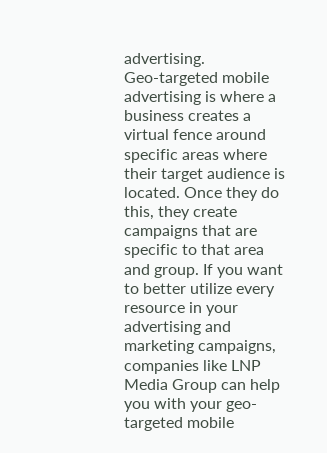advertising.
Geo-targeted mobile advertising is where a business creates a virtual fence around specific areas where their target audience is located. Once they do this, they create campaigns that are specific to that area and group. If you want to better utilize every resource in your advertising and marketing campaigns, companies like LNP Media Group can help you with your geo-targeted mobile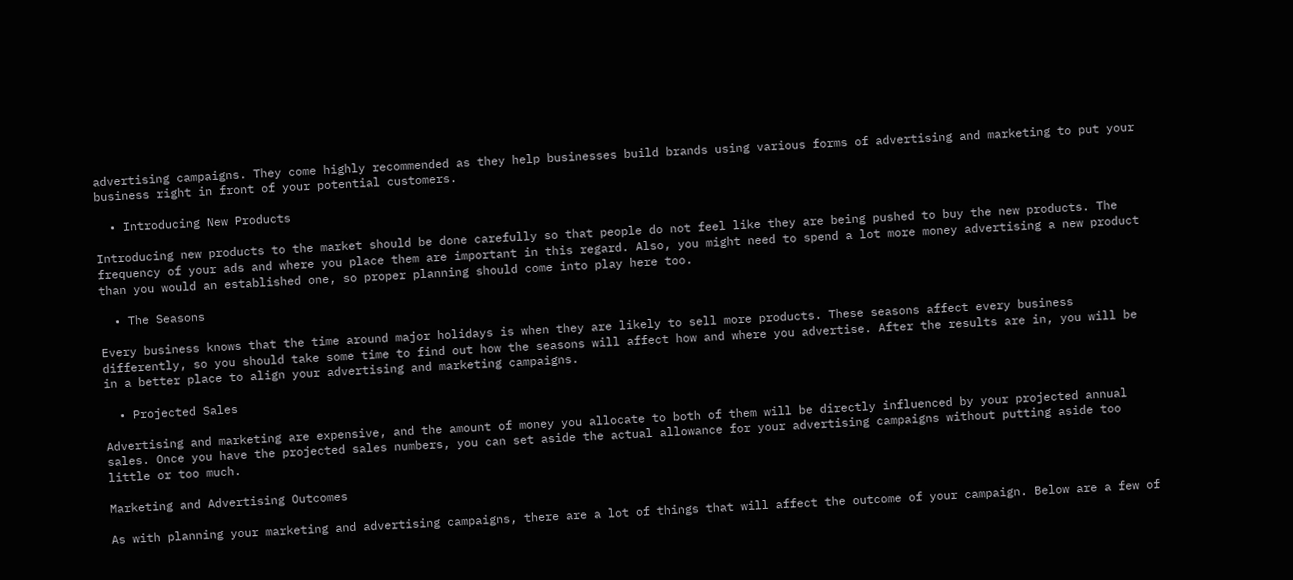advertising campaigns. They come highly recommended as they help businesses build brands using various forms of advertising and marketing to put your business right in front of your potential customers.

  • Introducing New Products

Introducing new products to the market should be done carefully so that people do not feel like they are being pushed to buy the new products. The frequency of your ads and where you place them are important in this regard. Also, you might need to spend a lot more money advertising a new product than you would an established one, so proper planning should come into play here too.

  • The Seasons

Every business knows that the time around major holidays is when they are likely to sell more products. These seasons affect every business differently, so you should take some time to find out how the seasons will affect how and where you advertise. After the results are in, you will be in a better place to align your advertising and marketing campaigns.

  • Projected Sales

Advertising and marketing are expensive, and the amount of money you allocate to both of them will be directly influenced by your projected annual sales. Once you have the projected sales numbers, you can set aside the actual allowance for your advertising campaigns without putting aside too little or too much.

Marketing and Advertising Outcomes

As with planning your marketing and advertising campaigns, there are a lot of things that will affect the outcome of your campaign. Below are a few of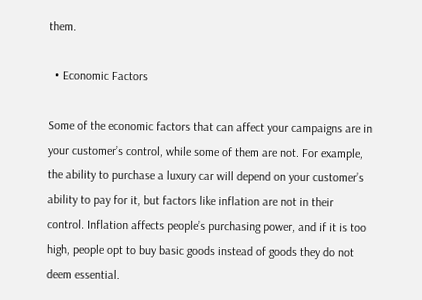them.

  • Economic Factors

Some of the economic factors that can affect your campaigns are in your customer’s control, while some of them are not. For example, the ability to purchase a luxury car will depend on your customer’s ability to pay for it, but factors like inflation are not in their control. Inflation affects people’s purchasing power, and if it is too high, people opt to buy basic goods instead of goods they do not deem essential.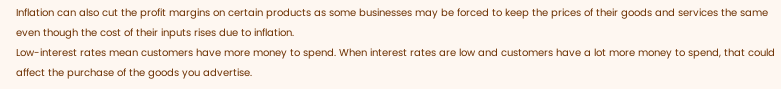Inflation can also cut the profit margins on certain products as some businesses may be forced to keep the prices of their goods and services the same even though the cost of their inputs rises due to inflation.
Low-interest rates mean customers have more money to spend. When interest rates are low and customers have a lot more money to spend, that could affect the purchase of the goods you advertise.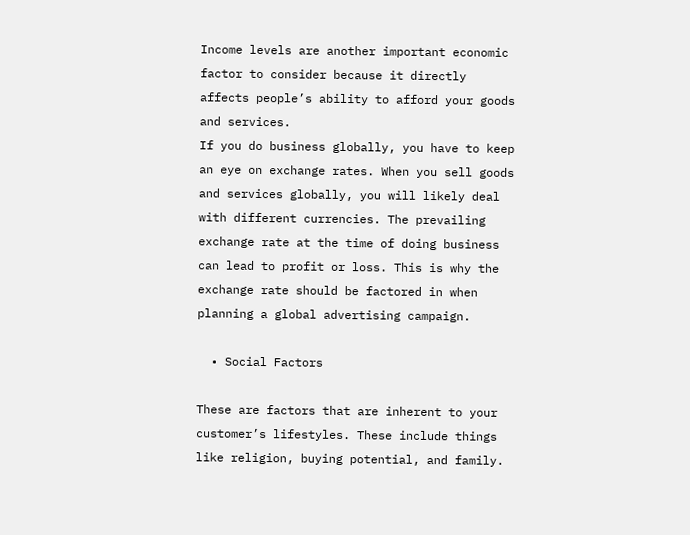Income levels are another important economic factor to consider because it directly affects people’s ability to afford your goods and services.
If you do business globally, you have to keep an eye on exchange rates. When you sell goods and services globally, you will likely deal with different currencies. The prevailing exchange rate at the time of doing business can lead to profit or loss. This is why the exchange rate should be factored in when planning a global advertising campaign.

  • Social Factors

These are factors that are inherent to your customer’s lifestyles. These include things like religion, buying potential, and family.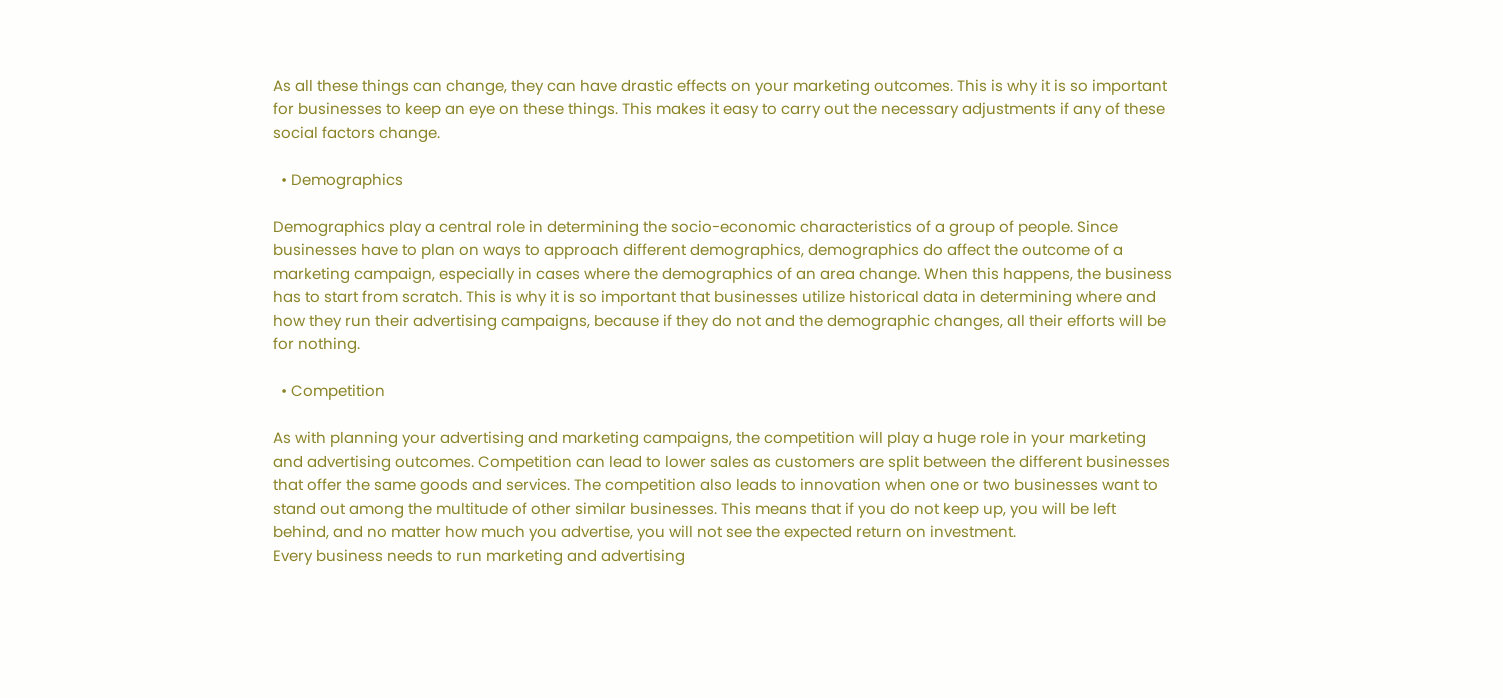As all these things can change, they can have drastic effects on your marketing outcomes. This is why it is so important for businesses to keep an eye on these things. This makes it easy to carry out the necessary adjustments if any of these social factors change.

  • Demographics

Demographics play a central role in determining the socio-economic characteristics of a group of people. Since businesses have to plan on ways to approach different demographics, demographics do affect the outcome of a marketing campaign, especially in cases where the demographics of an area change. When this happens, the business has to start from scratch. This is why it is so important that businesses utilize historical data in determining where and how they run their advertising campaigns, because if they do not and the demographic changes, all their efforts will be for nothing.

  • Competition

As with planning your advertising and marketing campaigns, the competition will play a huge role in your marketing and advertising outcomes. Competition can lead to lower sales as customers are split between the different businesses that offer the same goods and services. The competition also leads to innovation when one or two businesses want to stand out among the multitude of other similar businesses. This means that if you do not keep up, you will be left behind, and no matter how much you advertise, you will not see the expected return on investment.
Every business needs to run marketing and advertising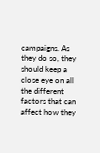campaigns. As they do so, they should keep a close eye on all the different factors that can affect how they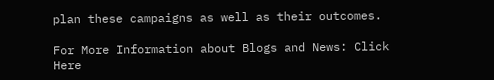plan these campaigns as well as their outcomes.

For More Information about Blogs and News: Click Here